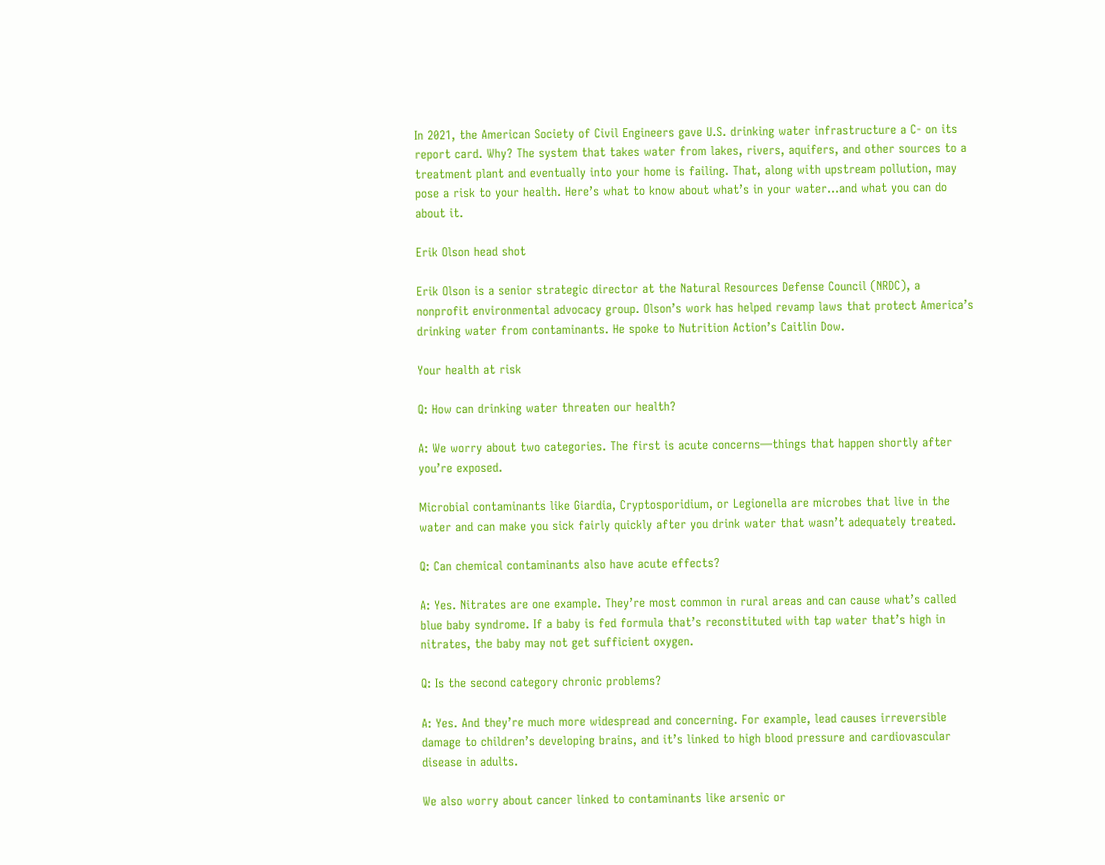In 2021, the American Society of Civil Engineers gave U.S. drinking water infrastructure a C- on its report card. Why? The system that takes water from lakes, rivers, aquifers, and other sources to a treatment plant and eventually into your home is failing. That, along with upstream pollution, may pose a risk to your health. Here’s what to know about what’s in your water...and what you can do about it.

Erik Olson head shot

Erik Olson is a senior strategic director at the Natural Resources Defense Council (NRDC), a nonprofit environmental advocacy group. Olson’s work has helped revamp laws that protect America’s drinking water from contaminants. He spoke to Nutrition Action’s Caitlin Dow.

Your health at risk

Q: How can drinking water threaten our health?

A: We worry about two categories. The first is acute concerns—things that happen shortly after you’re exposed.

Microbial contaminants like Giardia, Cryptosporidium, or Legionella are microbes that live in the water and can make you sick fairly quickly after you drink water that wasn’t adequately treated.

Q: Can chemical contaminants also have acute effects?

A: Yes. Nitrates are one example. They’re most common in rural areas and can cause what’s called blue baby syndrome. If a baby is fed formula that’s reconstituted with tap water that’s high in nitrates, the baby may not get sufficient oxygen.

Q: Is the second category chronic problems?

A: Yes. And they’re much more widespread and concerning. For example, lead causes irreversible damage to children’s developing brains, and it’s linked to high blood pressure and cardiovascular disease in adults.

We also worry about cancer linked to contaminants like arsenic or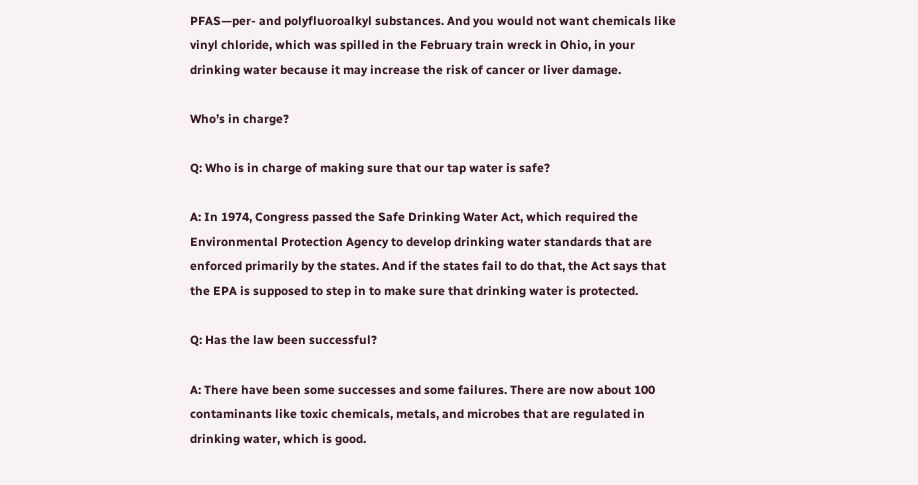PFAS—per- and polyfluoroalkyl substances. And you would not want chemicals like vinyl chloride, which was spilled in the February train wreck in Ohio, in your drinking water because it may increase the risk of cancer or liver damage.

Who’s in charge?

Q: Who is in charge of making sure that our tap water is safe?

A: In 1974, Congress passed the Safe Drinking Water Act, which required the Environmental Protection Agency to develop drinking water standards that are enforced primarily by the states. And if the states fail to do that, the Act says that the EPA is supposed to step in to make sure that drinking water is protected.

Q: Has the law been successful?

A: There have been some successes and some failures. There are now about 100 contaminants like toxic chemicals, metals, and microbes that are regulated in drinking water, which is good.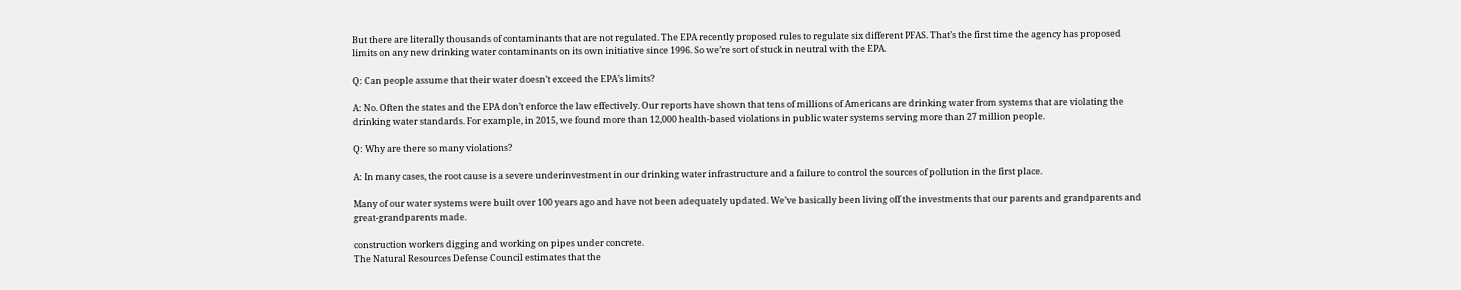But there are literally thousands of contaminants that are not regulated. The EPA recently proposed rules to regulate six different PFAS. That’s the first time the agency has proposed limits on any new drinking water contaminants on its own initiative since 1996. So we’re sort of stuck in neutral with the EPA.

Q: Can people assume that their water doesn’t exceed the EPA’s limits?

A: No. Often the states and the EPA don’t enforce the law effectively. Our reports have shown that tens of millions of Americans are drinking water from systems that are violating the drinking water standards. For example, in 2015, we found more than 12,000 health-based violations in public water systems serving more than 27 million people.

Q: Why are there so many violations?

A: In many cases, the root cause is a severe underinvestment in our drinking water infrastructure and a failure to control the sources of pollution in the first place.

Many of our water systems were built over 100 years ago and have not been adequately updated. We’ve basically been living off the investments that our parents and grandparents and great-grandparents made.

construction workers digging and working on pipes under concrete.
The Natural Resources Defense Council estimates that the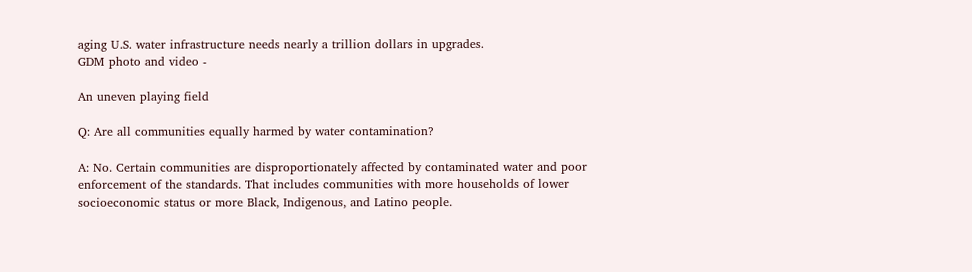aging U.S. water infrastructure needs nearly a trillion dollars in upgrades.
GDM photo and video -

An uneven playing field

Q: Are all communities equally harmed by water contamination?

A: No. Certain communities are disproportionately affected by contaminated water and poor enforcement of the standards. That includes communities with more households of lower socioeconomic status or more Black, Indigenous, and Latino people.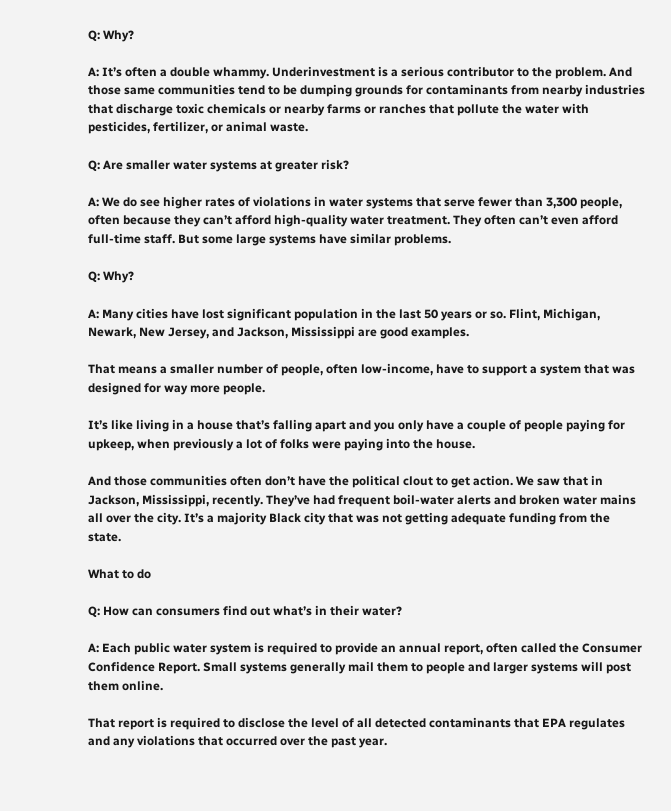Q: Why?

A: It’s often a double whammy. Underinvestment is a serious contributor to the problem. And those same communities tend to be dumping grounds for contaminants from nearby industries that discharge toxic chemicals or nearby farms or ranches that pollute the water with pesticides, fertilizer, or animal waste.

Q: Are smaller water systems at greater risk?

A: We do see higher rates of violations in water systems that serve fewer than 3,300 people, often because they can’t afford high-quality water treatment. They often can’t even afford full-time staff. But some large systems have similar problems.

Q: Why?

A: Many cities have lost significant population in the last 50 years or so. Flint, Michigan, Newark, New Jersey, and Jackson, Mississippi are good examples.

That means a smaller number of people, often low-income, have to support a system that was designed for way more people.

It’s like living in a house that’s falling apart and you only have a couple of people paying for upkeep, when previously a lot of folks were paying into the house.

And those communities often don’t have the political clout to get action. We saw that in Jackson, Mississippi, recently. They’ve had frequent boil-water alerts and broken water mains all over the city. It’s a majority Black city that was not getting adequate funding from the state.

What to do

Q: How can consumers find out what’s in their water?

A: Each public water system is required to provide an annual report, often called the Consumer Confidence Report. Small systems generally mail them to people and larger systems will post them online.

That report is required to disclose the level of all detected contaminants that EPA regulates and any violations that occurred over the past year.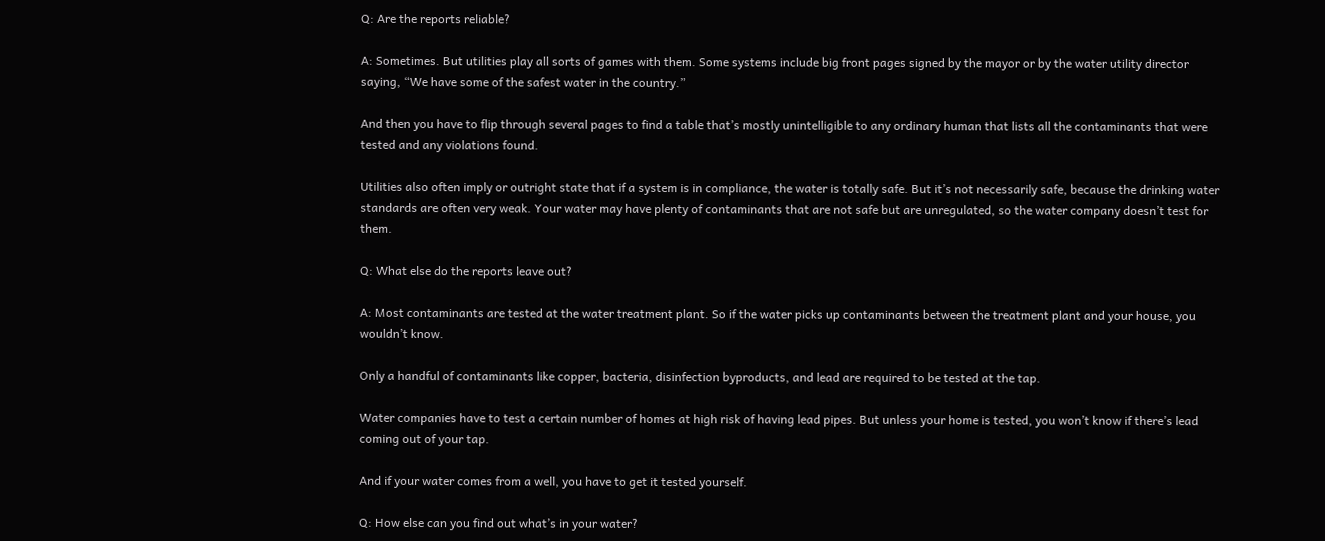Q: Are the reports reliable?

A: Sometimes. But utilities play all sorts of games with them. Some systems include big front pages signed by the mayor or by the water utility director saying, “We have some of the safest water in the country.”

And then you have to flip through several pages to find a table that’s mostly unintelligible to any ordinary human that lists all the contaminants that were tested and any violations found.

Utilities also often imply or outright state that if a system is in compliance, the water is totally safe. But it’s not necessarily safe, because the drinking water standards are often very weak. Your water may have plenty of contaminants that are not safe but are unregulated, so the water company doesn’t test for them.

Q: What else do the reports leave out?

A: Most contaminants are tested at the water treatment plant. So if the water picks up contaminants between the treatment plant and your house, you wouldn’t know.

Only a handful of contaminants like copper, bacteria, disinfection byproducts, and lead are required to be tested at the tap.

Water companies have to test a certain number of homes at high risk of having lead pipes. But unless your home is tested, you won’t know if there’s lead coming out of your tap.

And if your water comes from a well, you have to get it tested yourself.

Q: How else can you find out what’s in your water?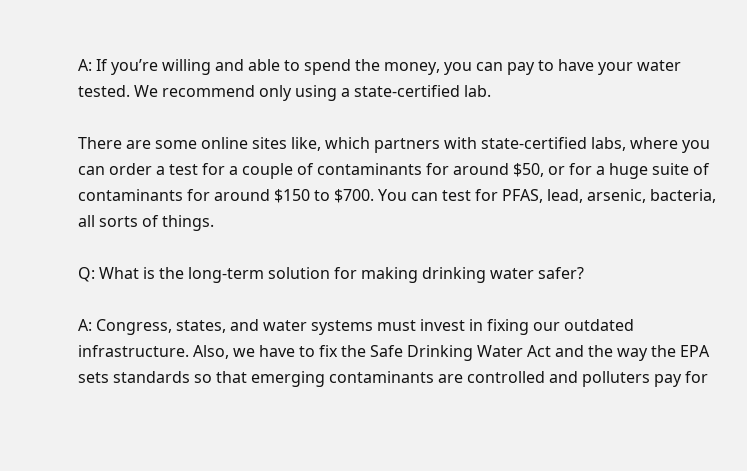A: If you’re willing and able to spend the money, you can pay to have your water tested. We recommend only using a state-certified lab.

There are some online sites like, which partners with state-certified labs, where you can order a test for a couple of contaminants for around $50, or for a huge suite of contaminants for around $150 to $700. You can test for PFAS, lead, arsenic, bacteria, all sorts of things.

Q: What is the long-term solution for making drinking water safer?

A: Congress, states, and water systems must invest in fixing our outdated infrastructure. Also, we have to fix the Safe Drinking Water Act and the way the EPA sets standards so that emerging contaminants are controlled and polluters pay for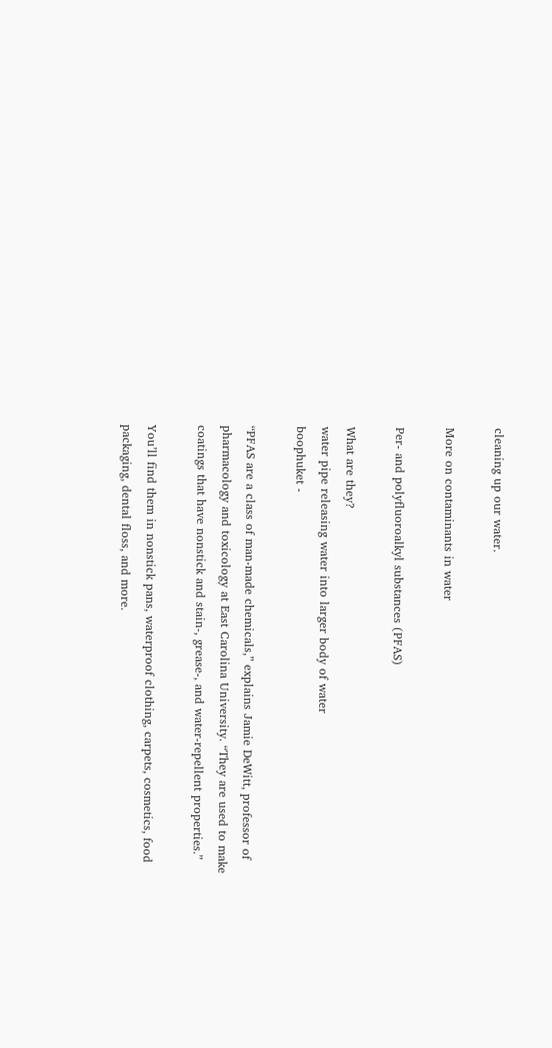cleaning up our water.

More on contaminants in water

Per- and polyfluoroalkyl substances (PFAS)

What are they?
water pipe releasing water into larger body of water
boophuket -

“PFAS are a class of man-made chemicals,” explains Jamie DeWitt, professor of pharmacology and toxicology at East Carolina University. “They are used to make coatings that have nonstick and stain-, grease-, and water-repellent properties.”

You’ll find them in nonstick pans, waterproof clothing, carpets, cosmetics, food packaging, dental floss, and more.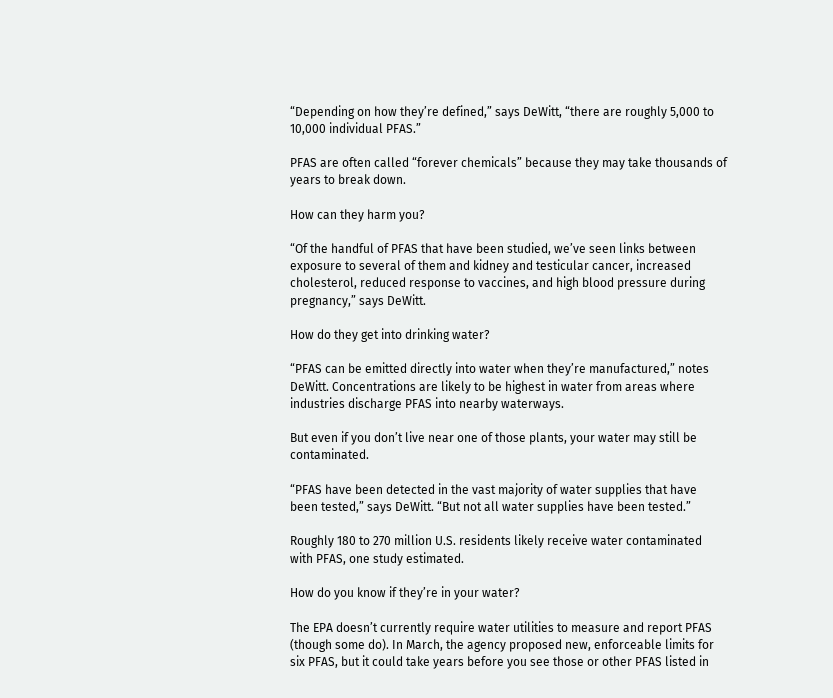“Depending on how they’re defined,” says DeWitt, “there are roughly 5,000 to 10,000 individual PFAS.”

PFAS are often called “forever chemicals” because they may take thousands of years to break down.

How can they harm you?

“Of the handful of PFAS that have been studied, we’ve seen links between exposure to several of them and kidney and testicular cancer, increased cholesterol, reduced response to vaccines, and high blood pressure during pregnancy,” says DeWitt.

How do they get into drinking water?

“PFAS can be emitted directly into water when they’re manufactured,” notes DeWitt. Concentrations are likely to be highest in water from areas where industries discharge PFAS into nearby waterways.

But even if you don’t live near one of those plants, your water may still be contaminated.

“PFAS have been detected in the vast majority of water supplies that have been tested,” says DeWitt. “But not all water supplies have been tested.”

Roughly 180 to 270 million U.S. residents likely receive water contaminated with PFAS, one study estimated.

How do you know if they’re in your water?

The EPA doesn’t currently require water utilities to measure and report PFAS (though some do). In March, the agency proposed new, enforceable limits for six PFAS, but it could take years before you see those or other PFAS listed in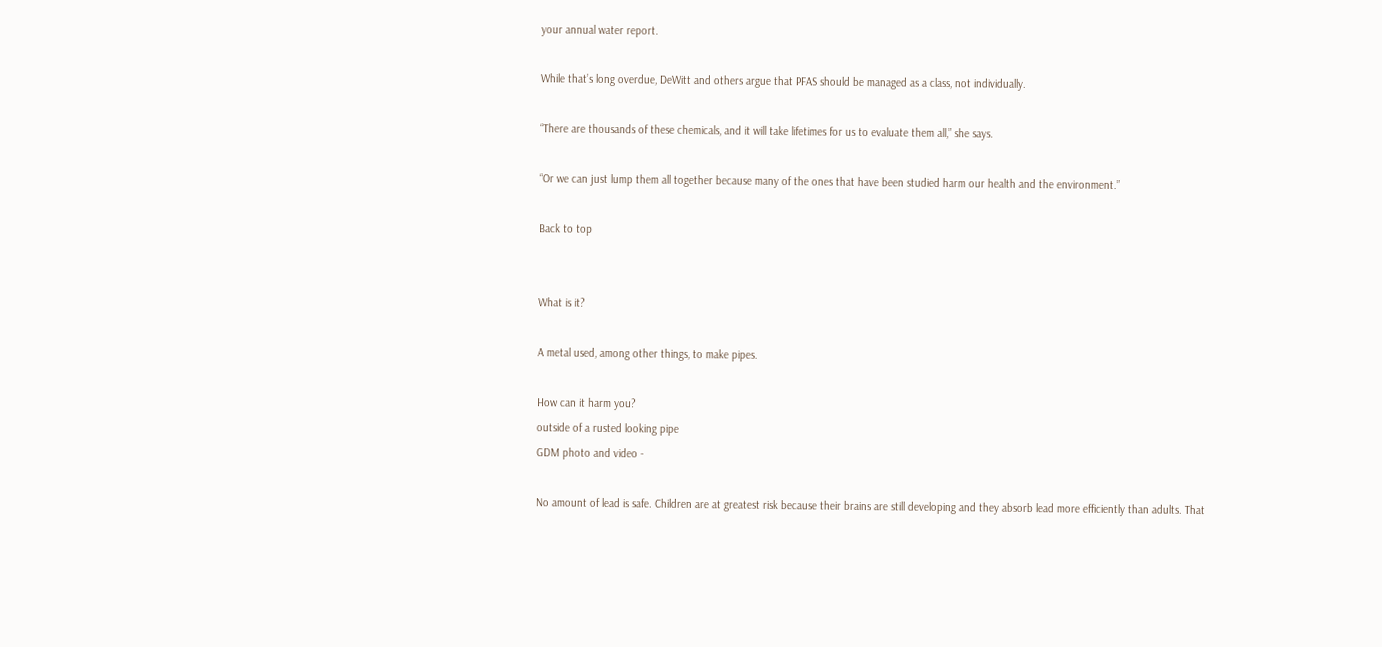your annual water report.

While that’s long overdue, DeWitt and others argue that PFAS should be managed as a class, not individually.

“There are thousands of these chemicals, and it will take lifetimes for us to evaluate them all,” she says.

“Or we can just lump them all together because many of the ones that have been studied harm our health and the environment.”

Back to top


What is it?

A metal used, among other things, to make pipes.

How can it harm you?
outside of a rusted looking pipe
GDM photo and video -

No amount of lead is safe. Children are at greatest risk because their brains are still developing and they absorb lead more efficiently than adults. That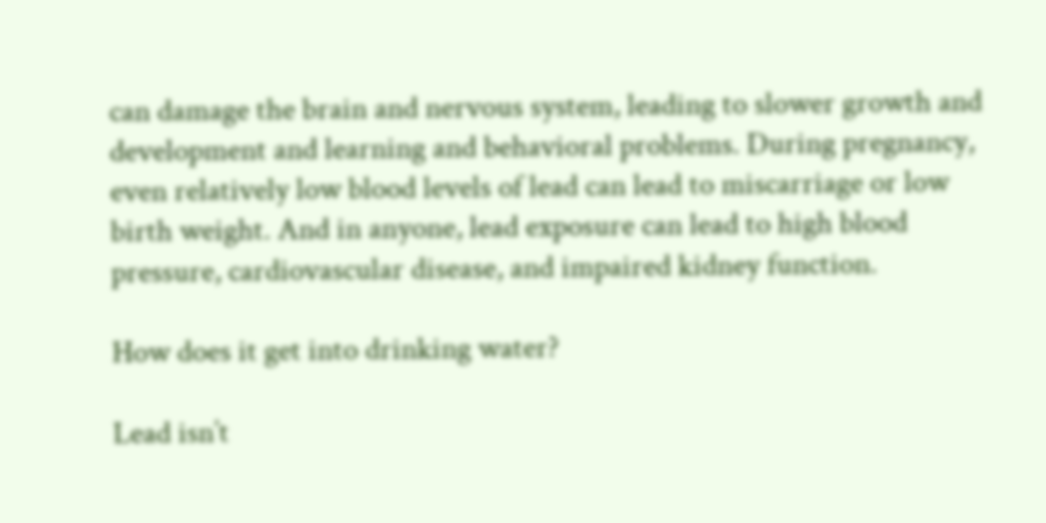can damage the brain and nervous system, leading to slower growth and development and learning and behavioral problems. During pregnancy, even relatively low blood levels of lead can lead to miscarriage or low birth weight. And in anyone, lead exposure can lead to high blood pressure, cardiovascular disease, and impaired kidney function.

How does it get into drinking water?

Lead isn’t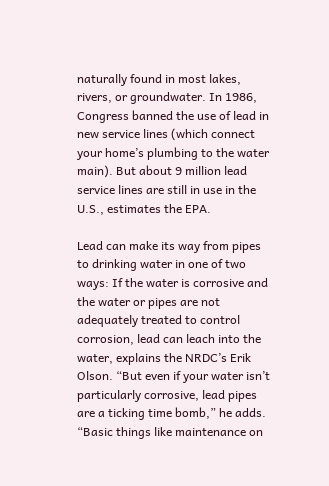naturally found in most lakes, rivers, or groundwater. In 1986, Congress banned the use of lead in new service lines (which connect your home’s plumbing to the water main). But about 9 million lead service lines are still in use in the U.S., estimates the EPA.

Lead can make its way from pipes to drinking water in one of two ways: If the water is corrosive and the water or pipes are not adequately treated to control corrosion, lead can leach into the water, explains the NRDC’s Erik Olson. “But even if your water isn’t particularly corrosive, lead pipes are a ticking time bomb,” he adds. “Basic things like maintenance on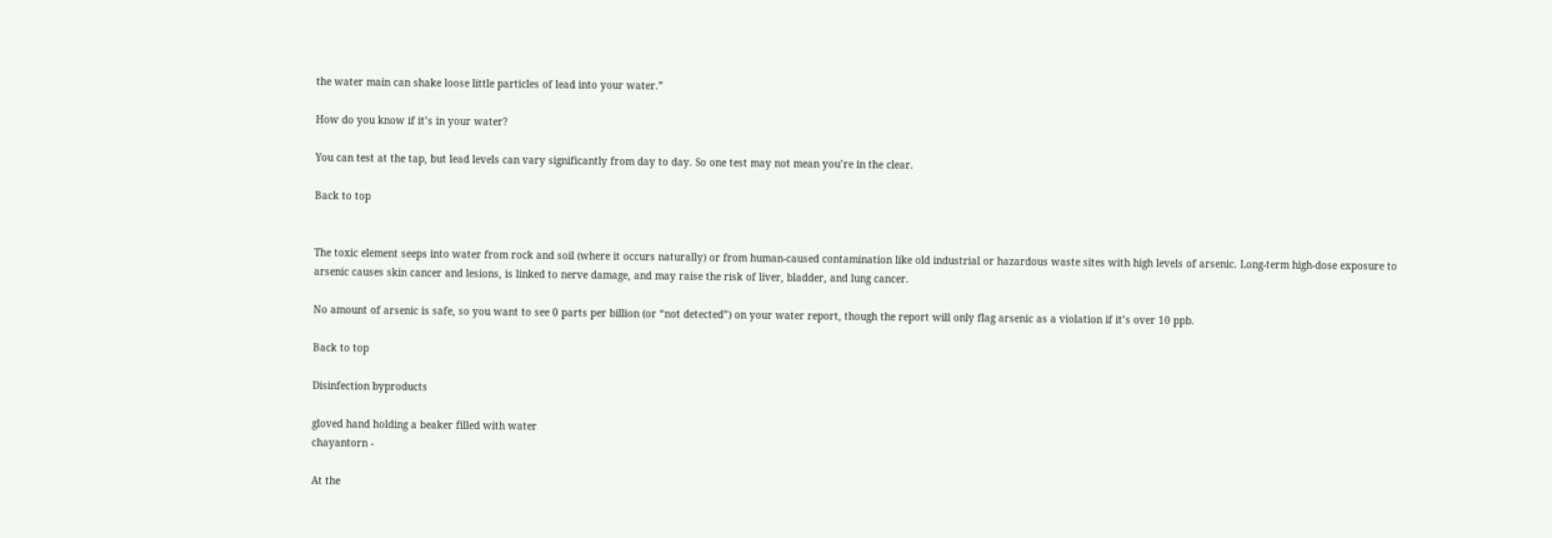the water main can shake loose little particles of lead into your water.”

How do you know if it’s in your water?

You can test at the tap, but lead levels can vary significantly from day to day. So one test may not mean you’re in the clear.

Back to top


The toxic element seeps into water from rock and soil (where it occurs naturally) or from human-caused contamination like old industrial or hazardous waste sites with high levels of arsenic. Long-term high-dose exposure to arsenic causes skin cancer and lesions, is linked to nerve damage, and may raise the risk of liver, bladder, and lung cancer.

No amount of arsenic is safe, so you want to see 0 parts per billion (or “not detected”) on your water report, though the report will only flag arsenic as a violation if it’s over 10 ppb.

Back to top

Disinfection byproducts

gloved hand holding a beaker filled with water
chayantorn -

At the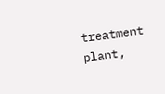treatment plant,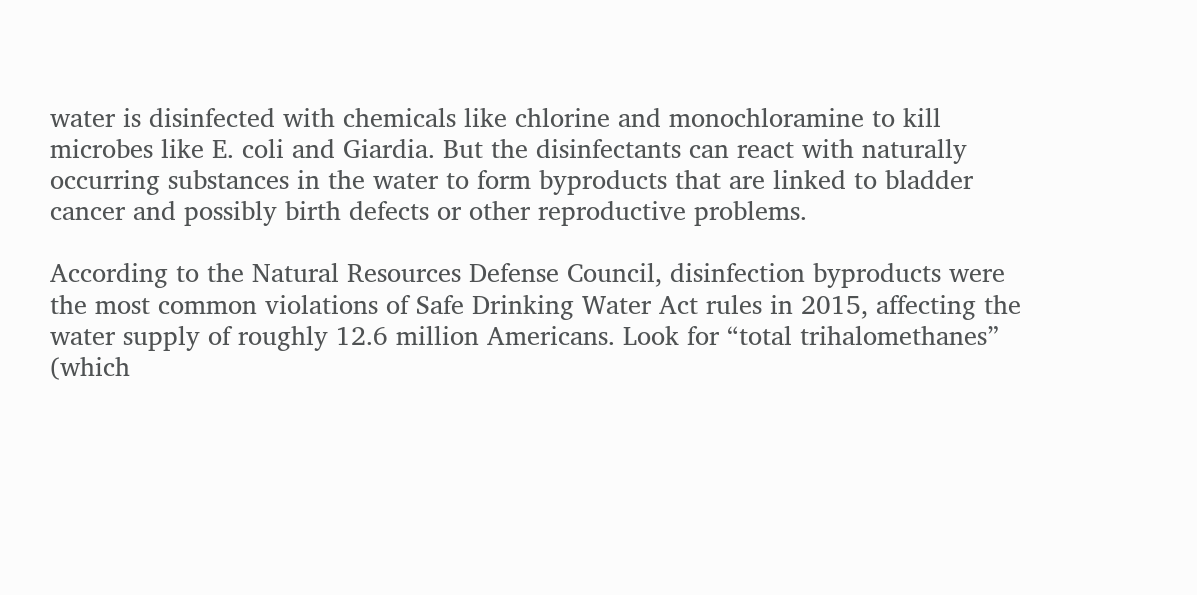water is disinfected with chemicals like chlorine and monochloramine to kill microbes like E. coli and Giardia. But the disinfectants can react with naturally occurring substances in the water to form byproducts that are linked to bladder cancer and possibly birth defects or other reproductive problems.

According to the Natural Resources Defense Council, disinfection byproducts were the most common violations of Safe Drinking Water Act rules in 2015, affecting the water supply of roughly 12.6 million Americans. Look for “total trihalomethanes” (which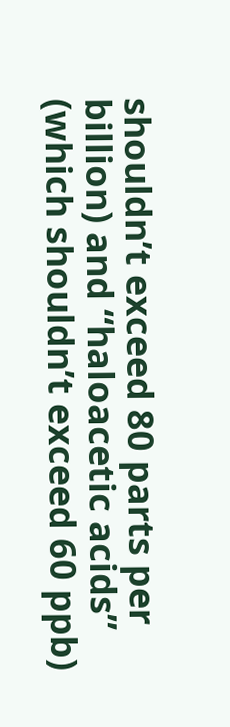shouldn’t exceed 80 parts per billion) and “haloacetic acids” (which shouldn’t exceed 60 ppb)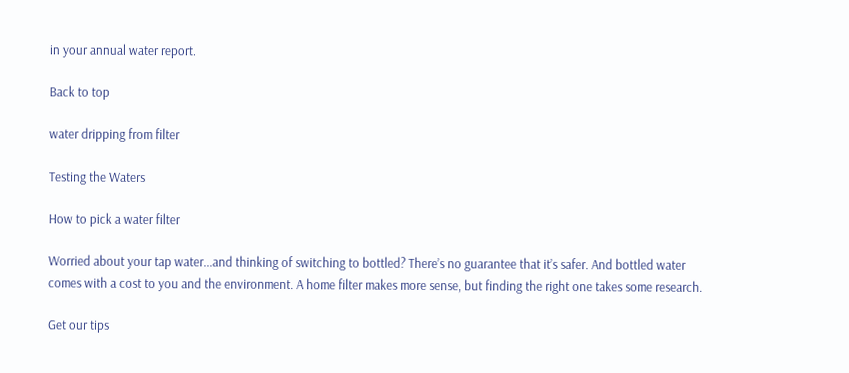in your annual water report.

Back to top

water dripping from filter

Testing the Waters

How to pick a water filter

Worried about your tap water...and thinking of switching to bottled? There’s no guarantee that it’s safer. And bottled water comes with a cost to you and the environment. A home filter makes more sense, but finding the right one takes some research.

Get our tips